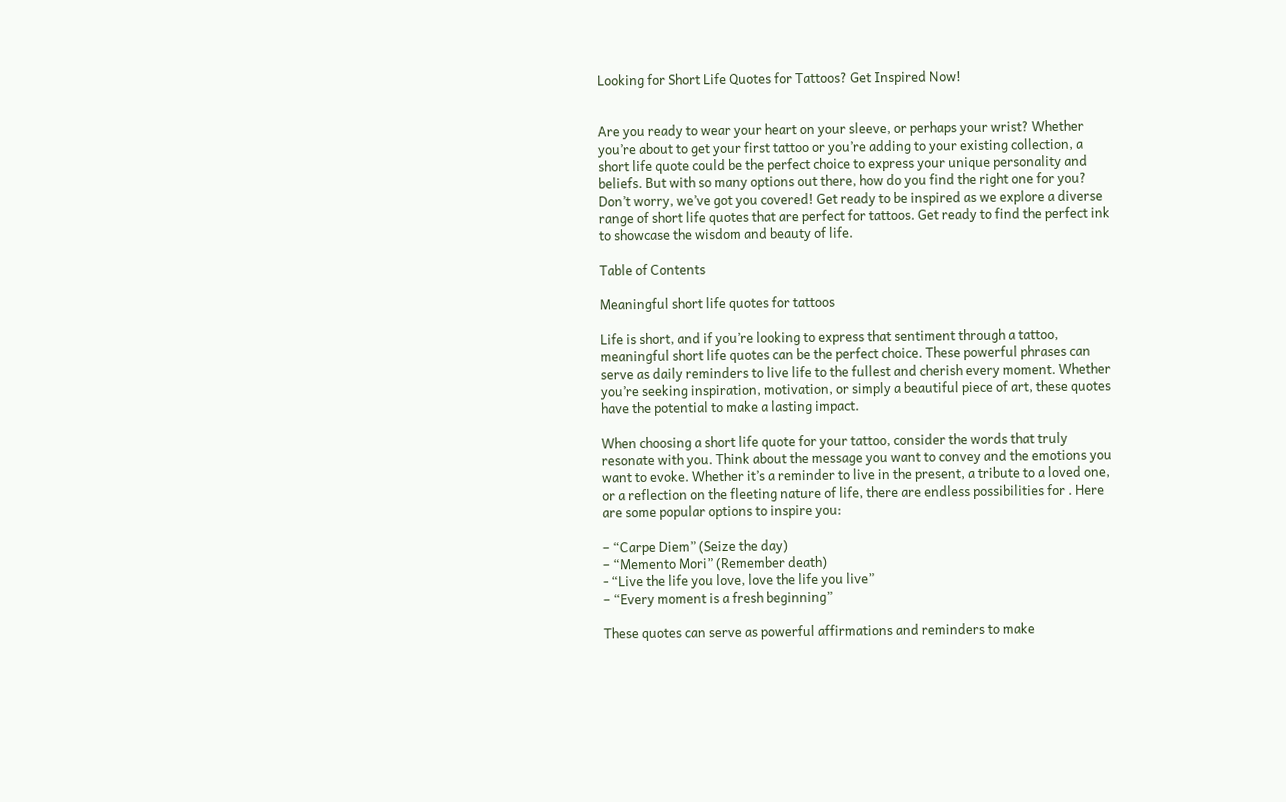Looking for Short Life Quotes for Tattoos? Get Inspired Now!


Are you ready to wear your heart on your sleeve, or perhaps your wrist? Whether you’re about to get your first tattoo or you’re adding to your existing collection, a short life quote could be the perfect choice to express your unique personality and beliefs. But with so many options out there, how do you find the right one for you? Don’t worry, we’ve got you covered! Get ready to be inspired as we explore a diverse range of short life quotes that are perfect for tattoos. Get ready to find the perfect ink to showcase the wisdom and beauty of life.

Table of Contents

Meaningful short life quotes for tattoos

Life is short, and if you’re looking to express that sentiment through a tattoo, meaningful short life quotes can be the perfect choice. These powerful phrases can serve as daily reminders to live life to the fullest and cherish every moment. Whether you’re seeking inspiration, motivation, or simply a beautiful piece of art, these quotes have the potential to make a lasting impact.

When choosing a short life quote for your tattoo, consider the words that truly resonate with you. Think about the message you want to convey and the emotions you want to evoke. Whether it’s a reminder to live in the present, a tribute to a loved one, or a reflection on the fleeting nature of life, there are endless possibilities for . Here are some popular options to inspire you:

– “Carpe Diem” (Seize the day)
– “Memento Mori” (Remember death)
- “Live the life you love, love the life you live”
– “Every moment is a fresh beginning”

These quotes can serve as powerful affirmations and reminders to make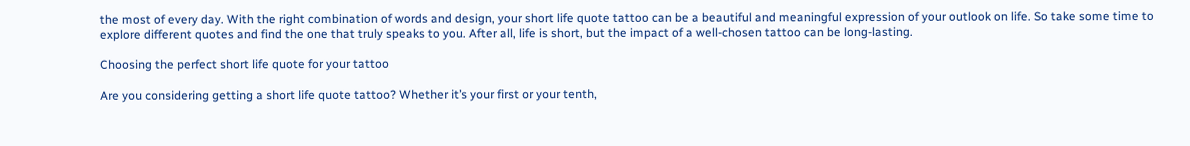the most of every day. With the right combination of words and design, your short life quote tattoo can be a beautiful and meaningful expression of your outlook on life. So take some time to explore different quotes and find the one that truly speaks to you. After all, life is short, but the impact of a well-chosen tattoo can be long-lasting.

Choosing the perfect short life quote for your tattoo

Are you considering getting a short life quote tattoo? Whether it’s your first or your tenth,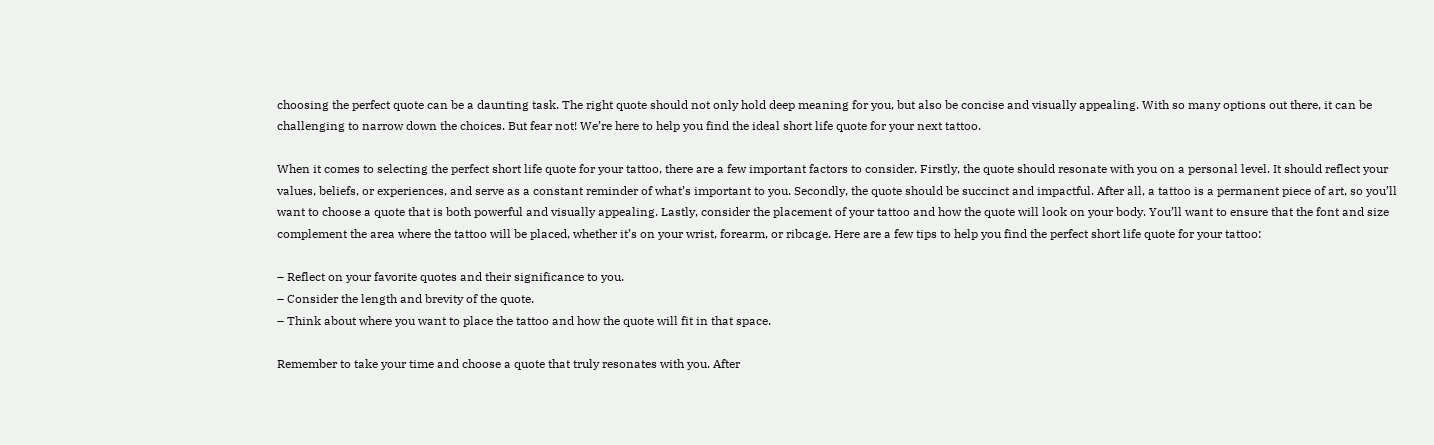choosing the perfect quote can be a daunting task. The right quote should not only hold deep meaning for you, but also be concise and visually appealing. With so many options out there, it can be challenging to narrow down the choices. But fear not! We’re here to help you find the ideal short life quote for your next tattoo.

When it comes to selecting the perfect short life quote for your tattoo, there are a few important factors to consider. Firstly, the quote should resonate with you on a personal level. It should reflect your values, beliefs, or experiences, and serve as a constant reminder of what’s important to you. Secondly, the quote should be succinct and impactful. After all, a tattoo is a permanent piece of art, so you’ll want to choose a quote that is both powerful and visually appealing. Lastly, consider the placement of your tattoo and how the quote will look on your body. You’ll want to ensure that the font and size complement the area where the tattoo will be placed, whether it’s on your wrist, forearm, or ribcage. Here are a few tips to help you find the perfect short life quote for your tattoo:

– Reflect on your favorite quotes and their significance to you.
– Consider the length and brevity of the quote.
– Think about where you want to place the tattoo and how the quote will fit in that space.

Remember to take your time and choose a quote that truly resonates with you. After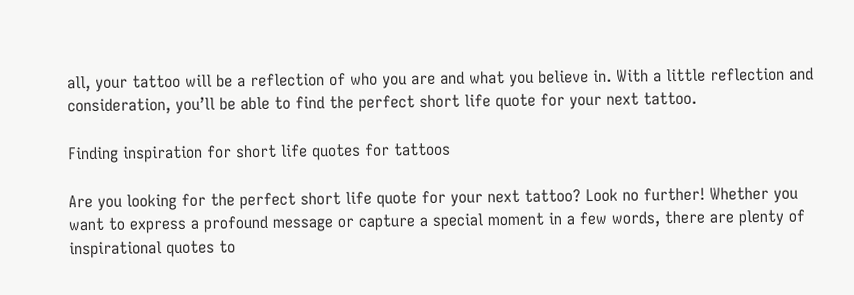all, your tattoo will be a reflection of who you are and what you believe in. With a little reflection and consideration, you’ll be able to find the perfect short life quote for your next tattoo.

Finding inspiration for short life quotes for tattoos

Are you looking for the perfect short life quote for your next tattoo? Look no further! Whether you want to express a profound message or capture a special moment in a few words, there are plenty of inspirational quotes to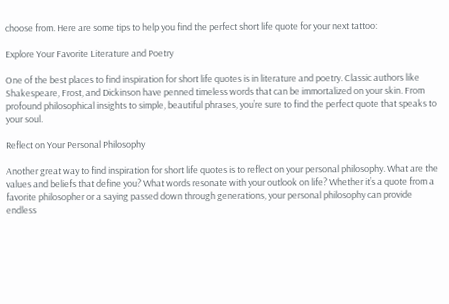choose from. Here are some tips to help you find the perfect short life quote for your next tattoo:

Explore Your Favorite Literature and Poetry

One of the best places to find inspiration for short life quotes is in literature and poetry. Classic authors like Shakespeare, Frost, and Dickinson have penned timeless words that can be immortalized on your skin. From profound philosophical insights to simple, beautiful phrases, you’re sure to find the perfect quote that speaks to your soul.

Reflect on Your Personal Philosophy

Another great way to find inspiration for short life quotes is to reflect on your personal philosophy. What are the values and beliefs that define you? What words resonate with your outlook on life? Whether it’s a quote from a favorite philosopher or a saying passed down through generations, your personal philosophy can provide endless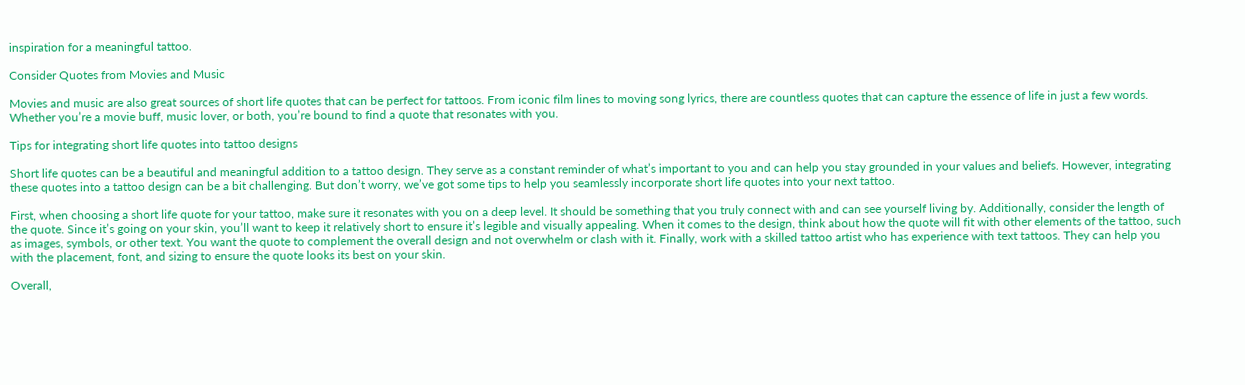inspiration for a meaningful tattoo.

Consider Quotes from Movies and Music

Movies and music are also great sources of short life quotes that can be perfect for tattoos. From iconic film lines to moving song lyrics, there are countless quotes that can capture the essence of life in just a few words. Whether you’re a movie buff, music lover, or both, you’re bound to find a quote that resonates with you.

Tips for integrating short life quotes into tattoo designs

Short life quotes can be a beautiful and meaningful addition to a tattoo design. They serve as a constant reminder of what’s important to you and can help you stay grounded in your values and beliefs. However, integrating these quotes into a tattoo design can be a bit challenging. But don’t worry, we’ve got some tips to help you seamlessly incorporate short life quotes into your next tattoo.

First, when choosing a short life quote for your tattoo, make sure it resonates with you on a deep level. It should be something that you truly connect with and can see yourself living by. Additionally, consider the length of the quote. Since it’s going on your skin, you’ll want to keep it relatively short to ensure it’s legible and visually appealing. When it comes to the design, think about how the quote will fit with other elements of the tattoo, such as images, symbols, or other text. You want the quote to complement the overall design and not overwhelm or clash with it. Finally, work with a skilled tattoo artist who has experience with text tattoos. They can help you with the placement, font, and sizing to ensure the quote looks its best on your skin.

Overall,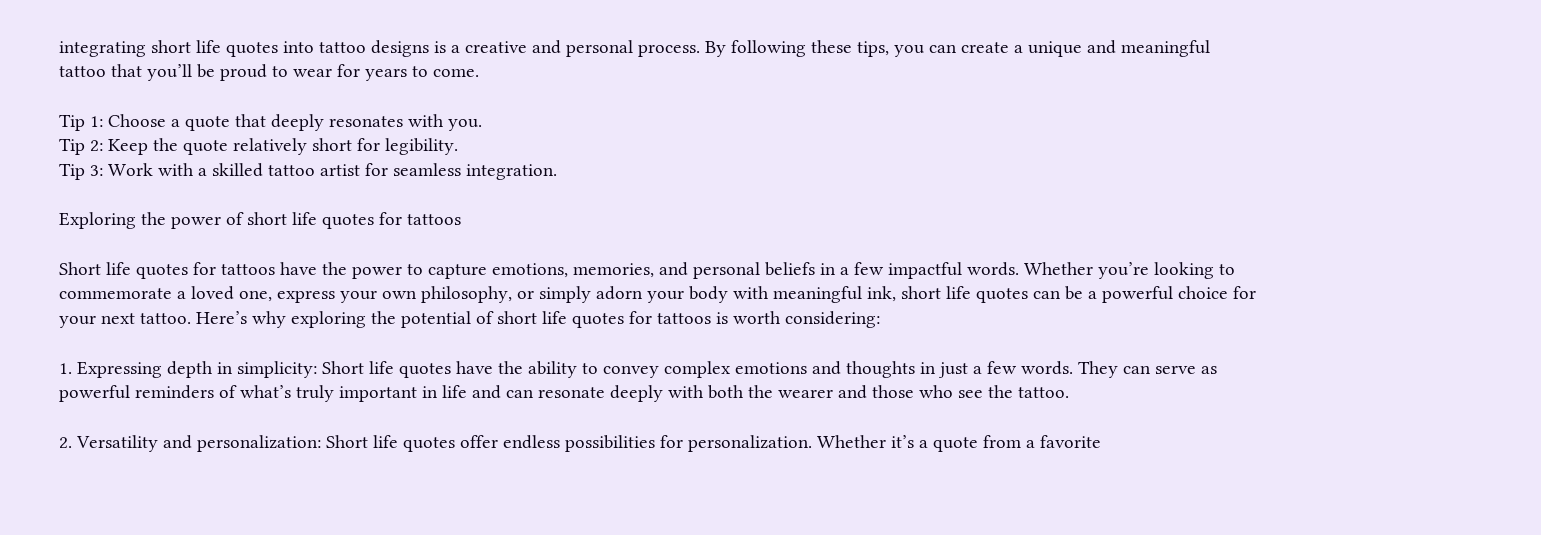integrating short life quotes into tattoo designs is a creative and personal process. By following these tips, you can create a unique and meaningful tattoo that you’ll be proud to wear for years to come.

Tip 1: Choose a quote that deeply resonates with you.
Tip 2: Keep the quote relatively short for legibility.
Tip 3: Work with a skilled tattoo artist for seamless integration.

Exploring the power of short life quotes for tattoos

Short life quotes for tattoos have the power to capture emotions, memories, and personal beliefs in a few impactful words. Whether you’re looking to commemorate a loved one, express your own philosophy, or simply adorn your body with meaningful ink, short life quotes can be a powerful choice for your next tattoo. Here’s why exploring the potential of short life quotes for tattoos is worth considering:

1. Expressing depth in simplicity: Short life quotes have the ability to convey complex emotions and thoughts in just a few words. They can serve as powerful reminders of what’s truly important in life and can resonate deeply with both the wearer and those who see the tattoo.

2. Versatility and personalization: Short life quotes offer endless possibilities for personalization. Whether it’s a quote from a favorite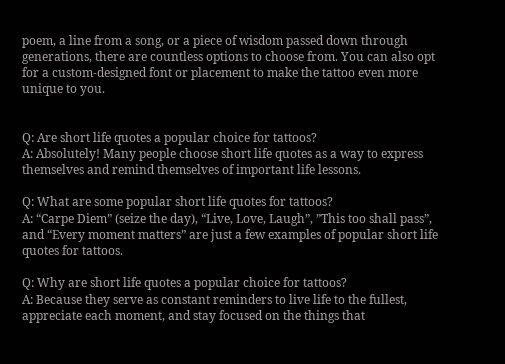poem, a line from a song, or a piece of wisdom passed down through generations, there are countless options to choose from. You can also opt for a custom-designed font or placement to make the tattoo even more unique to you.


Q: Are short life quotes a popular choice for tattoos?
A: Absolutely! Many people choose short life quotes as a way to express themselves and remind themselves of important life lessons.

Q: What are some popular short life quotes for tattoos?
A: “Carpe Diem” (seize the day), “Live, Love, Laugh”, ”This too shall pass”, and “Every moment matters” are just a few examples of popular short life quotes for tattoos.

Q: Why are short life quotes a popular choice for tattoos?
A: Because they serve as constant reminders to live life to the fullest, appreciate each moment, and stay focused on the things that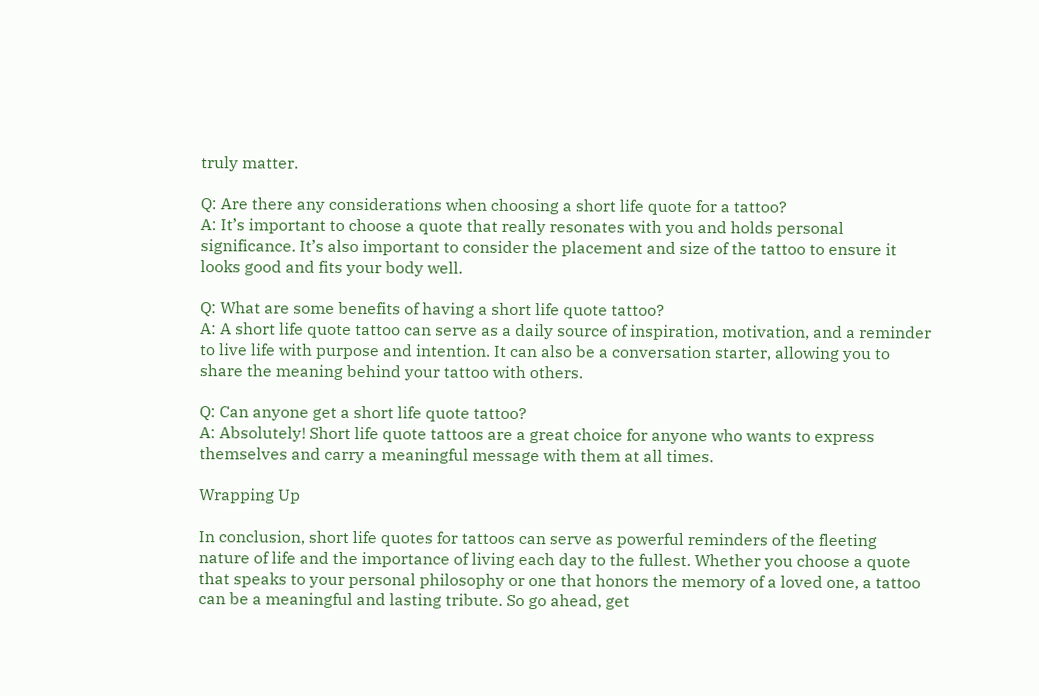truly matter.

Q: Are there any considerations when choosing a short life quote for a tattoo?
A: It’s important to choose a quote that really resonates with you and holds personal significance. It’s also important to consider the placement and size of the tattoo to ensure it looks good and fits your body well.

Q: What are some benefits of having a short life quote tattoo?
A: A short life quote tattoo can serve as a daily source of inspiration, motivation, and a reminder to live life with purpose and intention. It can also be a conversation starter, allowing you to share the meaning behind your tattoo with others.

Q: Can anyone get a short life quote tattoo?
A: Absolutely! Short life quote tattoos are a great choice for anyone who wants to express themselves and carry a meaningful message with them at all times.

Wrapping Up

In conclusion, short life quotes for tattoos can serve as powerful reminders of the fleeting nature of life and the importance of living each day to the fullest. Whether you choose a quote that speaks to your personal philosophy or one that honors the memory of a loved one, a tattoo can be a meaningful and lasting tribute. So go ahead, get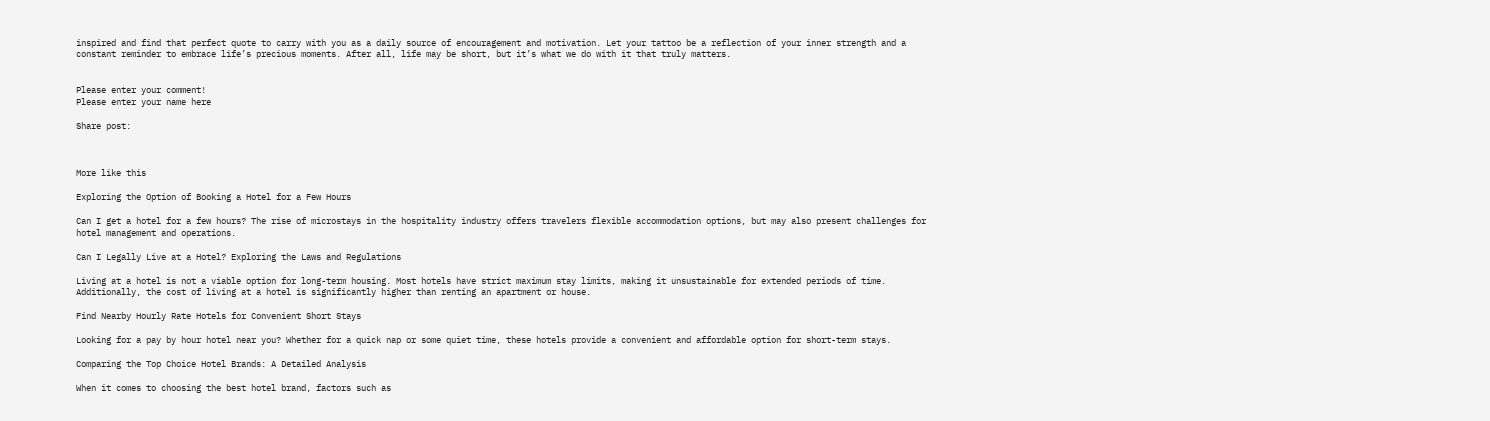inspired and find that perfect quote to carry with you as a daily source of encouragement and motivation. Let your tattoo be a reflection of your inner strength and a constant reminder to embrace life’s precious moments. After all, life may be short, but it’s what we do with it that truly matters.


Please enter your comment!
Please enter your name here

Share post:



More like this

Exploring the Option of Booking a Hotel for a Few Hours

Can I get a hotel for a few hours? The rise of microstays in the hospitality industry offers travelers flexible accommodation options, but may also present challenges for hotel management and operations.

Can I Legally Live at a Hotel? Exploring the Laws and Regulations

Living at a hotel is not a viable option for long-term housing. Most hotels have strict maximum stay limits, making it unsustainable for extended periods of time. Additionally, the cost of living at a hotel is significantly higher than renting an apartment or house.

Find Nearby Hourly Rate Hotels for Convenient Short Stays

Looking for a pay by hour hotel near you? Whether for a quick nap or some quiet time, these hotels provide a convenient and affordable option for short-term stays.

Comparing the Top Choice Hotel Brands: A Detailed Analysis

When it comes to choosing the best hotel brand, factors such as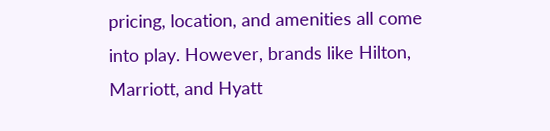pricing, location, and amenities all come into play. However, brands like Hilton, Marriott, and Hyatt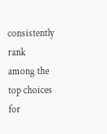consistently rank among the top choices for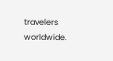travelers worldwide.